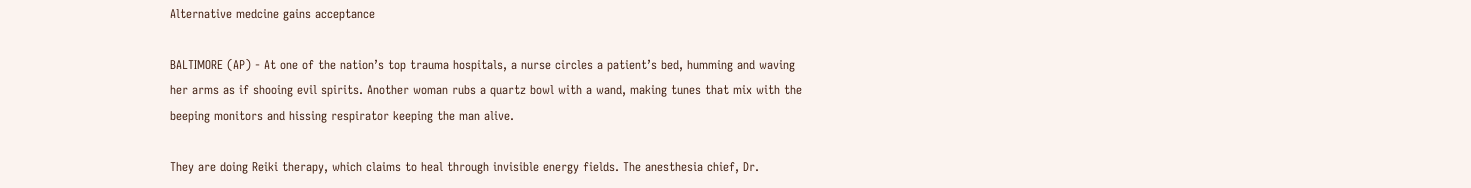Alternative medcine gains acceptance

BALTIMORE (AP) - At one of the nation’s top trauma hospitals, a nurse circles a patient’s bed, humming and waving her arms as if shooing evil spirits. Another woman rubs a quartz bowl with a wand, making tunes that mix with the beeping monitors and hissing respirator keeping the man alive.

They are doing Reiki therapy, which claims to heal through invisible energy fields. The anesthesia chief, Dr.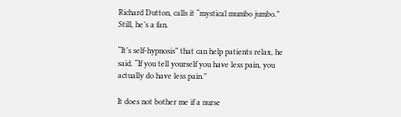Richard Dutton, calls it “mystical mumbo jumbo.” Still, he’s a fan.

“It’s self-hypnosis” that can help patients relax, he said. “If you tell yourself you have less pain, you actually do have less pain.”

It does not bother me if a nurse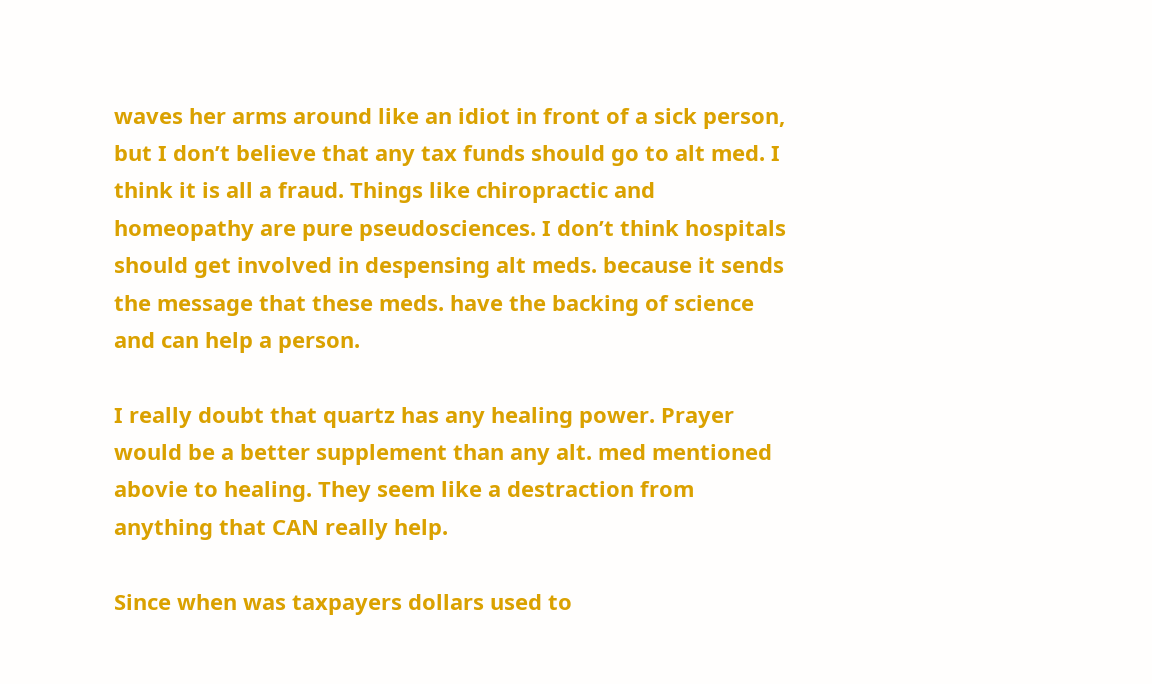waves her arms around like an idiot in front of a sick person, but I don’t believe that any tax funds should go to alt med. I think it is all a fraud. Things like chiropractic and homeopathy are pure pseudosciences. I don’t think hospitals should get involved in despensing alt meds. because it sends the message that these meds. have the backing of science and can help a person.

I really doubt that quartz has any healing power. Prayer would be a better supplement than any alt. med mentioned abovie to healing. They seem like a destraction from anything that CAN really help.

Since when was taxpayers dollars used to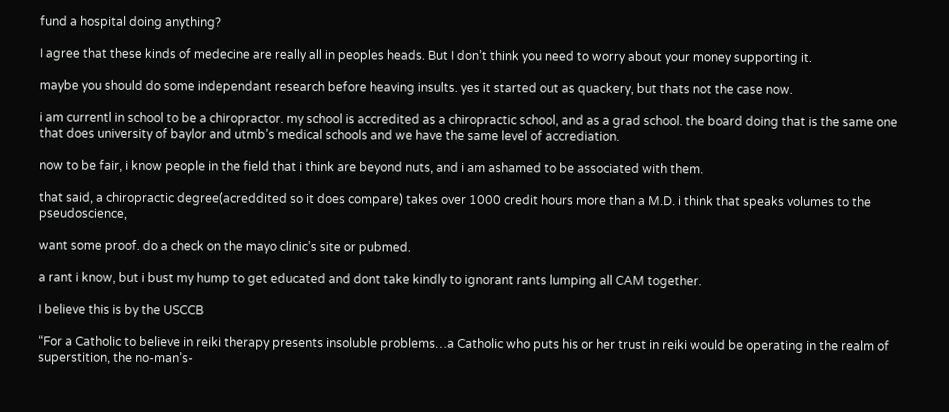fund a hospital doing anything?

I agree that these kinds of medecine are really all in peoples heads. But I don’t think you need to worry about your money supporting it.

maybe you should do some independant research before heaving insults. yes it started out as quackery, but thats not the case now.

i am currentl in school to be a chiropractor. my school is accredited as a chiropractic school, and as a grad school. the board doing that is the same one that does university of baylor and utmb’s medical schools and we have the same level of accrediation.

now to be fair, i know people in the field that i think are beyond nuts, and i am ashamed to be associated with them.

that said, a chiropractic degree(acreddited so it does compare) takes over 1000 credit hours more than a M.D. i think that speaks volumes to the pseudoscience,

want some proof. do a check on the mayo clinic’s site or pubmed.

a rant i know, but i bust my hump to get educated and dont take kindly to ignorant rants lumping all CAM together.

I believe this is by the USCCB

“For a Catholic to believe in reiki therapy presents insoluble problems…a Catholic who puts his or her trust in reiki would be operating in the realm of superstition, the no-man’s-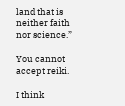land that is neither faith nor science.”

You cannot accept reiki.

I think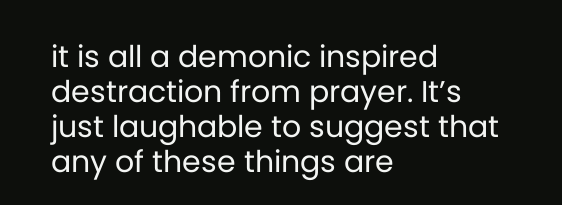it is all a demonic inspired destraction from prayer. It’s just laughable to suggest that any of these things are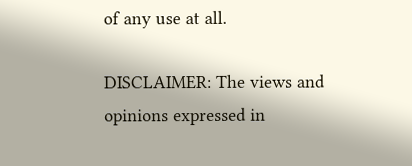of any use at all.

DISCLAIMER: The views and opinions expressed in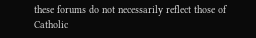these forums do not necessarily reflect those of Catholic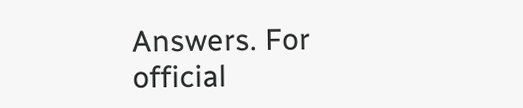Answers. For official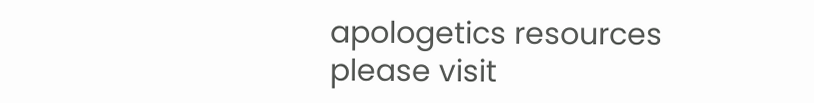apologetics resources please visit